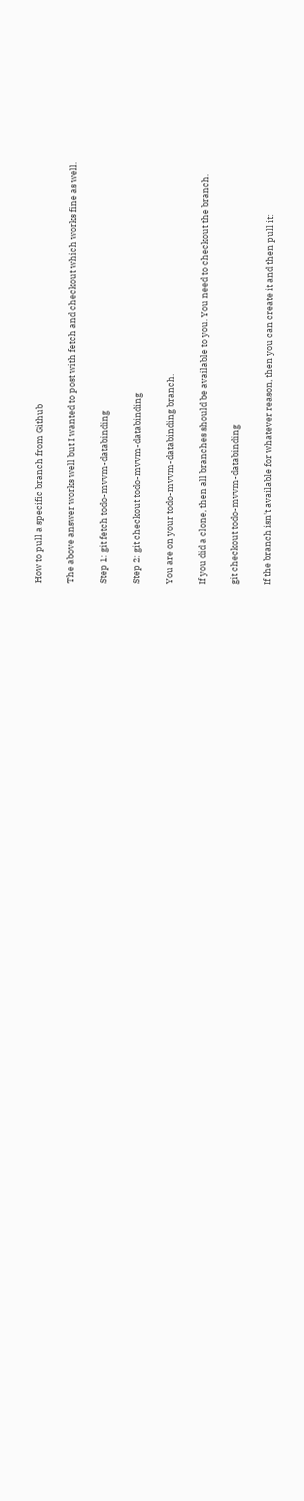How to pull a specific branch from Github

The above answer works well but I wanted to post with fetch and checkout which works fine as well.

Step 1: git fetch todo-mvvm-databinding

Step 2: git checkout todo-mvvm-databinding

You are on your todo-mvvm-databinding branch.

If you did a clone, then all branches should be available to you. You need to checkout the branch.

git checkout todo-mvvm-databinding

If the branch isn't available for whatever reason, then you can create it and then pull it: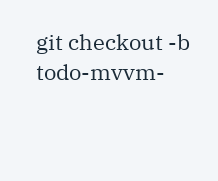git checkout -b todo-mvvm-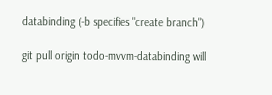databinding (-b specifies "create branch")

git pull origin todo-mvvm-databinding will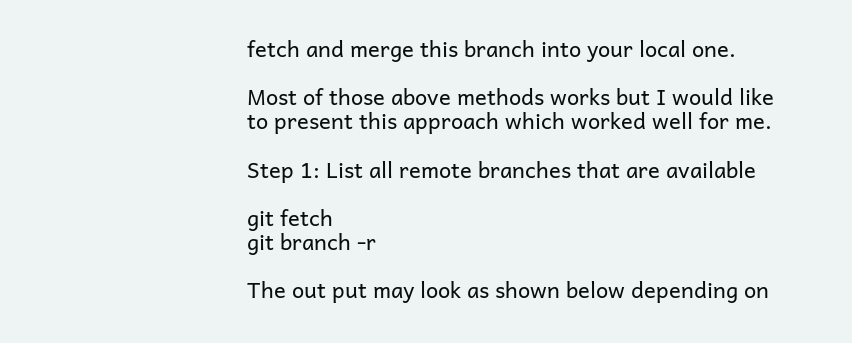fetch and merge this branch into your local one.

Most of those above methods works but I would like to present this approach which worked well for me.

Step 1: List all remote branches that are available

git fetch
git branch -r

The out put may look as shown below depending on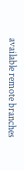available remote branches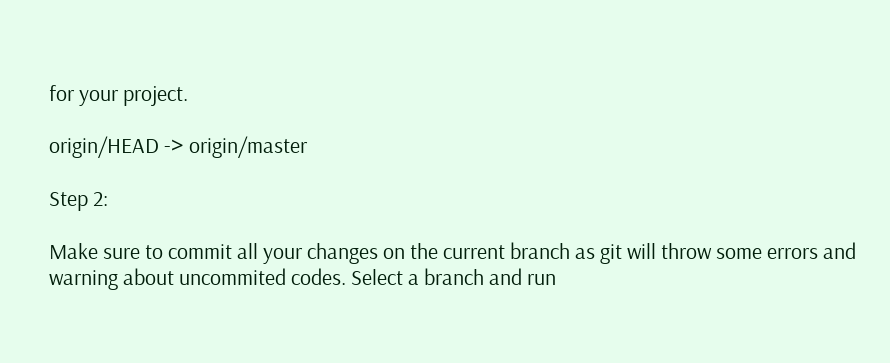for your project.

origin/HEAD -> origin/master

Step 2:

Make sure to commit all your changes on the current branch as git will throw some errors and warning about uncommited codes. Select a branch and run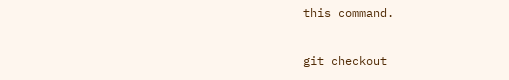this command.

git checkout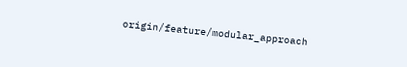origin/feature/modular_approach